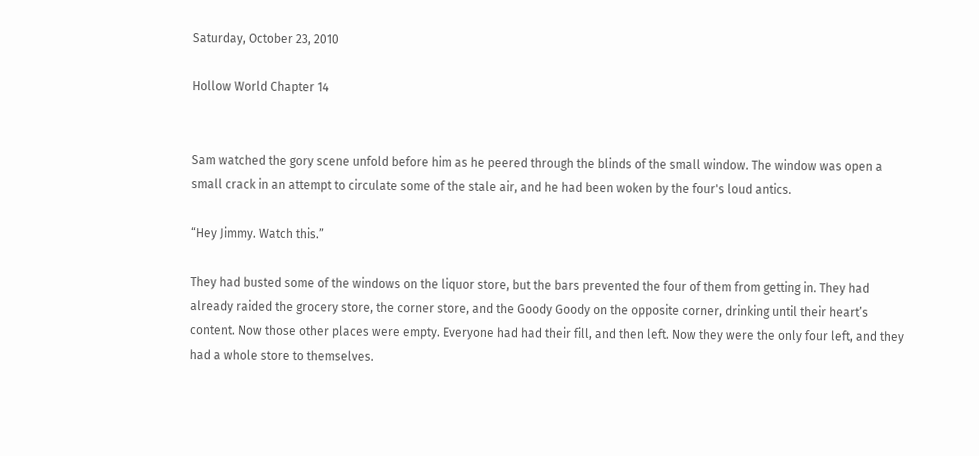Saturday, October 23, 2010

Hollow World Chapter 14


Sam watched the gory scene unfold before him as he peered through the blinds of the small window. The window was open a small crack in an attempt to circulate some of the stale air, and he had been woken by the four's loud antics.

“Hey Jimmy. Watch this.”

They had busted some of the windows on the liquor store, but the bars prevented the four of them from getting in. They had already raided the grocery store, the corner store, and the Goody Goody on the opposite corner, drinking until their heart’s content. Now those other places were empty. Everyone had had their fill, and then left. Now they were the only four left, and they had a whole store to themselves.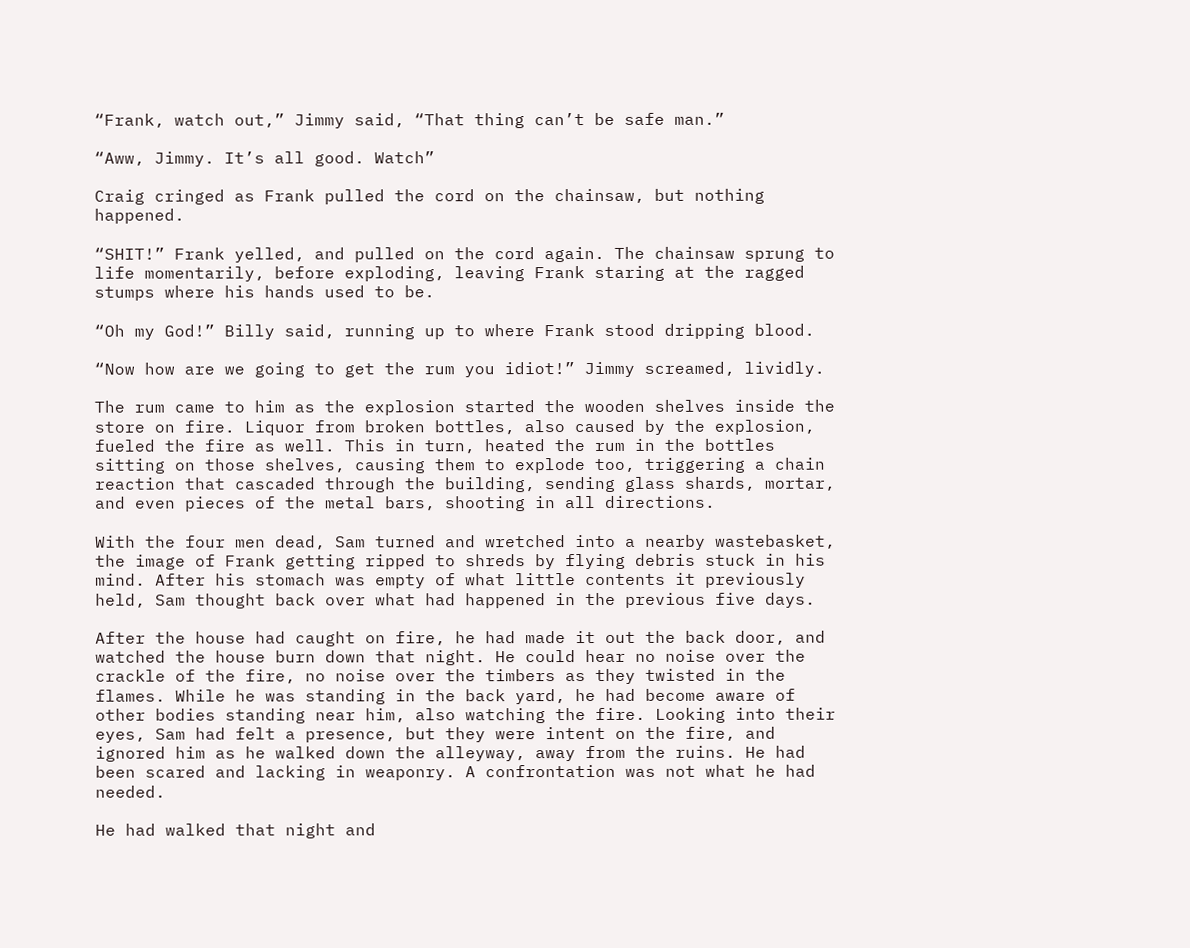“Frank, watch out,” Jimmy said, “That thing can’t be safe man.”

“Aww, Jimmy. It’s all good. Watch”

Craig cringed as Frank pulled the cord on the chainsaw, but nothing happened.

“SHIT!” Frank yelled, and pulled on the cord again. The chainsaw sprung to life momentarily, before exploding, leaving Frank staring at the ragged stumps where his hands used to be.

“Oh my God!” Billy said, running up to where Frank stood dripping blood.

“Now how are we going to get the rum you idiot!” Jimmy screamed, lividly.

The rum came to him as the explosion started the wooden shelves inside the store on fire. Liquor from broken bottles, also caused by the explosion, fueled the fire as well. This in turn, heated the rum in the bottles sitting on those shelves, causing them to explode too, triggering a chain reaction that cascaded through the building, sending glass shards, mortar, and even pieces of the metal bars, shooting in all directions.

With the four men dead, Sam turned and wretched into a nearby wastebasket, the image of Frank getting ripped to shreds by flying debris stuck in his mind. After his stomach was empty of what little contents it previously held, Sam thought back over what had happened in the previous five days.

After the house had caught on fire, he had made it out the back door, and watched the house burn down that night. He could hear no noise over the crackle of the fire, no noise over the timbers as they twisted in the flames. While he was standing in the back yard, he had become aware of other bodies standing near him, also watching the fire. Looking into their eyes, Sam had felt a presence, but they were intent on the fire, and ignored him as he walked down the alleyway, away from the ruins. He had been scared and lacking in weaponry. A confrontation was not what he had needed.

He had walked that night and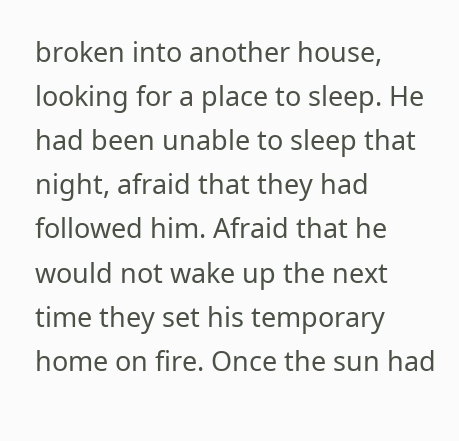broken into another house, looking for a place to sleep. He had been unable to sleep that night, afraid that they had followed him. Afraid that he would not wake up the next time they set his temporary home on fire. Once the sun had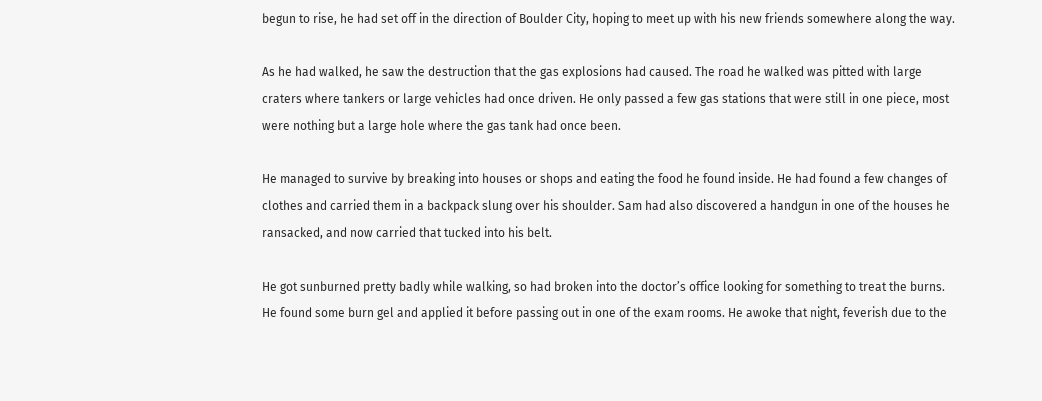begun to rise, he had set off in the direction of Boulder City, hoping to meet up with his new friends somewhere along the way.

As he had walked, he saw the destruction that the gas explosions had caused. The road he walked was pitted with large craters where tankers or large vehicles had once driven. He only passed a few gas stations that were still in one piece, most were nothing but a large hole where the gas tank had once been.

He managed to survive by breaking into houses or shops and eating the food he found inside. He had found a few changes of clothes and carried them in a backpack slung over his shoulder. Sam had also discovered a handgun in one of the houses he ransacked, and now carried that tucked into his belt.

He got sunburned pretty badly while walking, so had broken into the doctor’s office looking for something to treat the burns. He found some burn gel and applied it before passing out in one of the exam rooms. He awoke that night, feverish due to the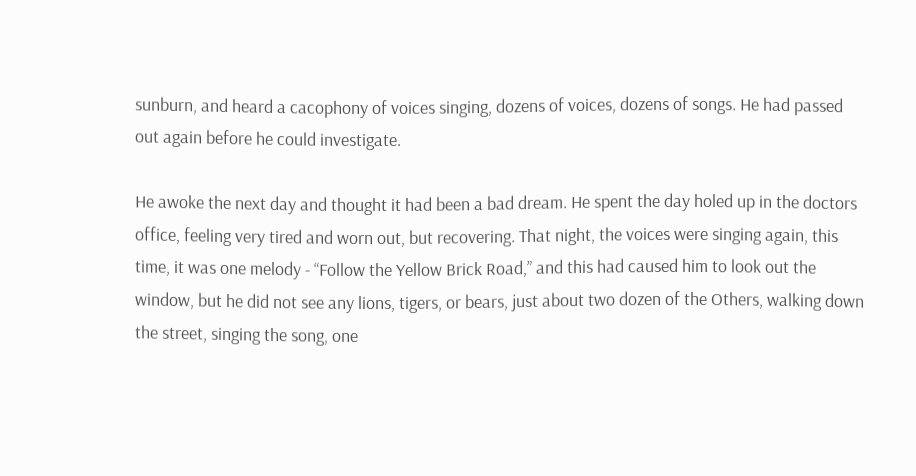sunburn, and heard a cacophony of voices singing, dozens of voices, dozens of songs. He had passed out again before he could investigate.

He awoke the next day and thought it had been a bad dream. He spent the day holed up in the doctors office, feeling very tired and worn out, but recovering. That night, the voices were singing again, this time, it was one melody - “Follow the Yellow Brick Road,” and this had caused him to look out the window, but he did not see any lions, tigers, or bears, just about two dozen of the Others, walking down the street, singing the song, one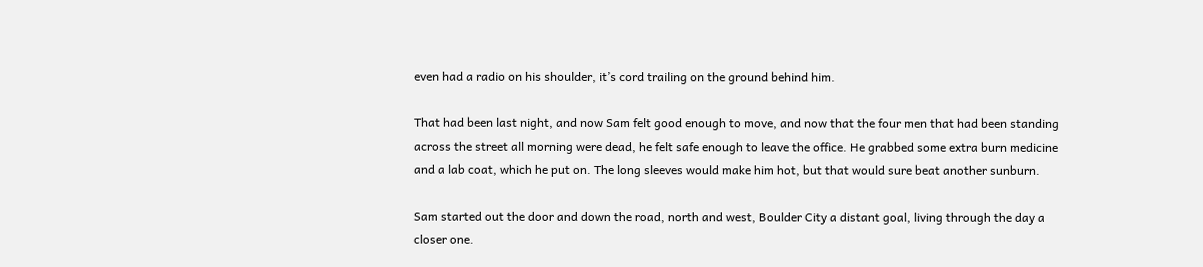even had a radio on his shoulder, it’s cord trailing on the ground behind him.

That had been last night, and now Sam felt good enough to move, and now that the four men that had been standing across the street all morning were dead, he felt safe enough to leave the office. He grabbed some extra burn medicine and a lab coat, which he put on. The long sleeves would make him hot, but that would sure beat another sunburn.

Sam started out the door and down the road, north and west, Boulder City a distant goal, living through the day a closer one.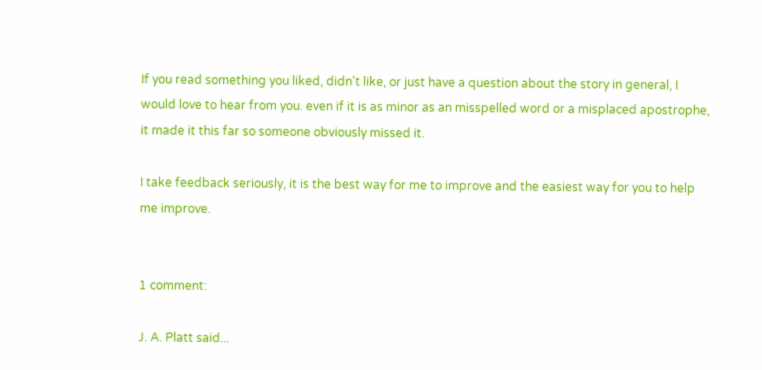If you read something you liked, didn't like, or just have a question about the story in general, I would love to hear from you. even if it is as minor as an misspelled word or a misplaced apostrophe, it made it this far so someone obviously missed it.

I take feedback seriously, it is the best way for me to improve and the easiest way for you to help me improve.


1 comment:

J. A. Platt said...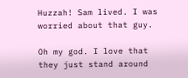Huzzah! Sam lived. I was worried about that guy.

Oh my god. I love that they just stand around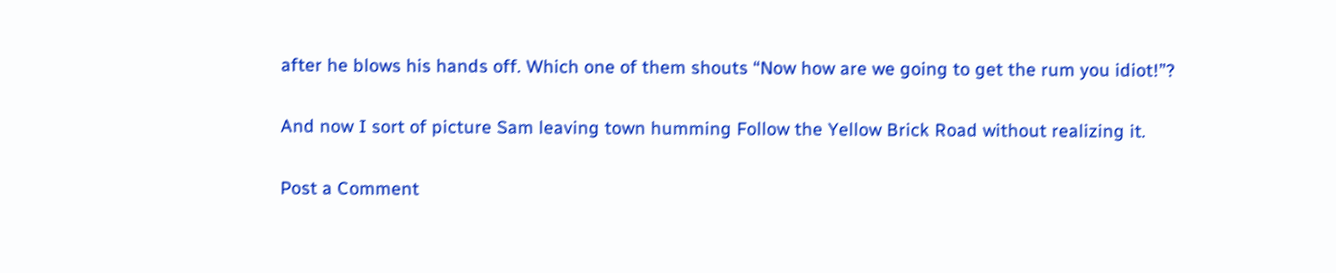after he blows his hands off. Which one of them shouts “Now how are we going to get the rum you idiot!”?

And now I sort of picture Sam leaving town humming Follow the Yellow Brick Road without realizing it.

Post a Comment